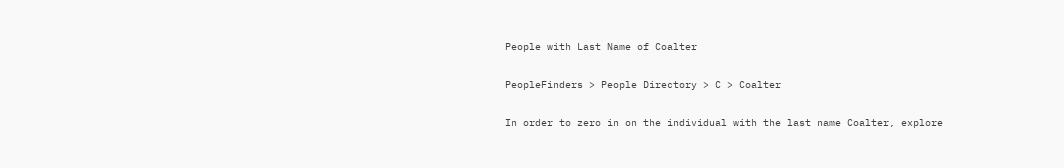People with Last Name of Coalter

PeopleFinders > People Directory > C > Coalter

In order to zero in on the individual with the last name Coalter, explore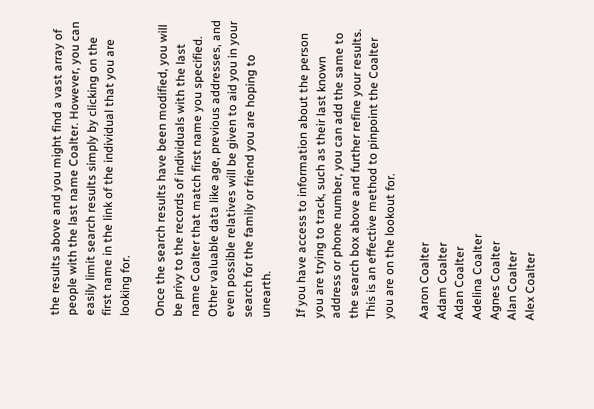the results above and you might find a vast array of people with the last name Coalter. However, you can easily limit search results simply by clicking on the first name in the link of the individual that you are looking for.

Once the search results have been modified, you will be privy to the records of individuals with the last name Coalter that match first name you specified. Other valuable data like age, previous addresses, and even possible relatives will be given to aid you in your search for the family or friend you are hoping to unearth.

If you have access to information about the person you are trying to track, such as their last known address or phone number, you can add the same to the search box above and further refine your results. This is an effective method to pinpoint the Coalter you are on the lookout for.

Aaron Coalter
Adam Coalter
Adan Coalter
Adelina Coalter
Agnes Coalter
Alan Coalter
Alex Coalter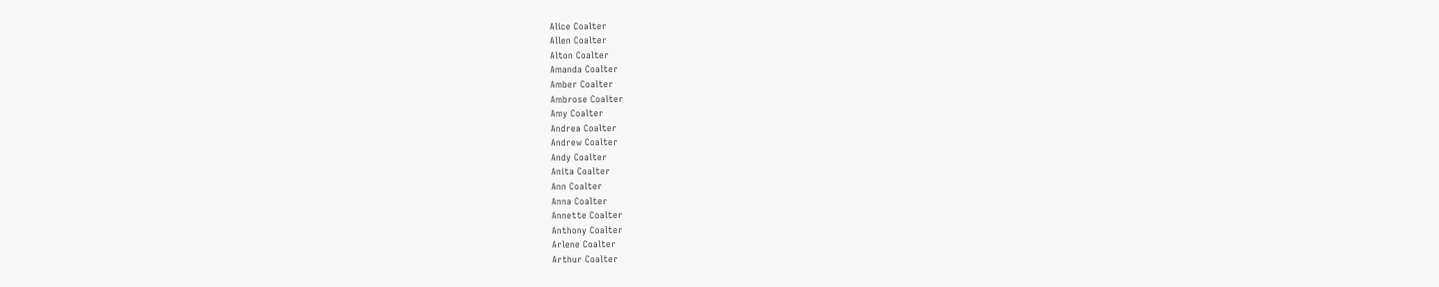Alice Coalter
Allen Coalter
Alton Coalter
Amanda Coalter
Amber Coalter
Ambrose Coalter
Amy Coalter
Andrea Coalter
Andrew Coalter
Andy Coalter
Anita Coalter
Ann Coalter
Anna Coalter
Annette Coalter
Anthony Coalter
Arlene Coalter
Arthur Coalter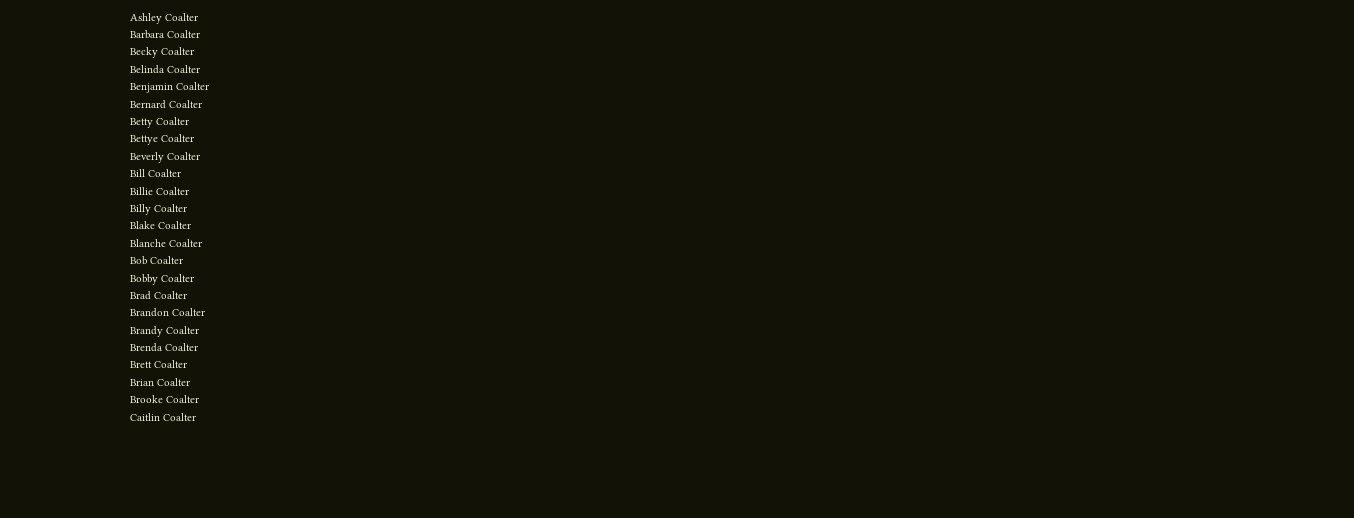Ashley Coalter
Barbara Coalter
Becky Coalter
Belinda Coalter
Benjamin Coalter
Bernard Coalter
Betty Coalter
Bettye Coalter
Beverly Coalter
Bill Coalter
Billie Coalter
Billy Coalter
Blake Coalter
Blanche Coalter
Bob Coalter
Bobby Coalter
Brad Coalter
Brandon Coalter
Brandy Coalter
Brenda Coalter
Brett Coalter
Brian Coalter
Brooke Coalter
Caitlin Coalter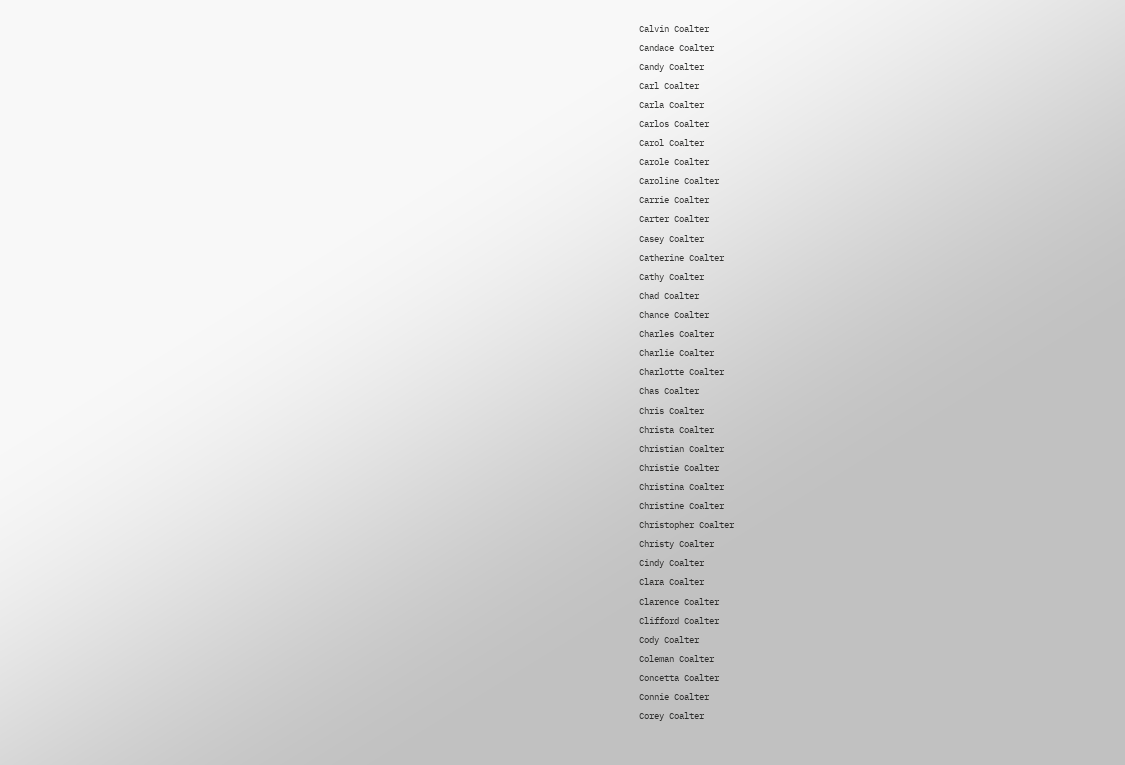Calvin Coalter
Candace Coalter
Candy Coalter
Carl Coalter
Carla Coalter
Carlos Coalter
Carol Coalter
Carole Coalter
Caroline Coalter
Carrie Coalter
Carter Coalter
Casey Coalter
Catherine Coalter
Cathy Coalter
Chad Coalter
Chance Coalter
Charles Coalter
Charlie Coalter
Charlotte Coalter
Chas Coalter
Chris Coalter
Christa Coalter
Christian Coalter
Christie Coalter
Christina Coalter
Christine Coalter
Christopher Coalter
Christy Coalter
Cindy Coalter
Clara Coalter
Clarence Coalter
Clifford Coalter
Cody Coalter
Coleman Coalter
Concetta Coalter
Connie Coalter
Corey Coalter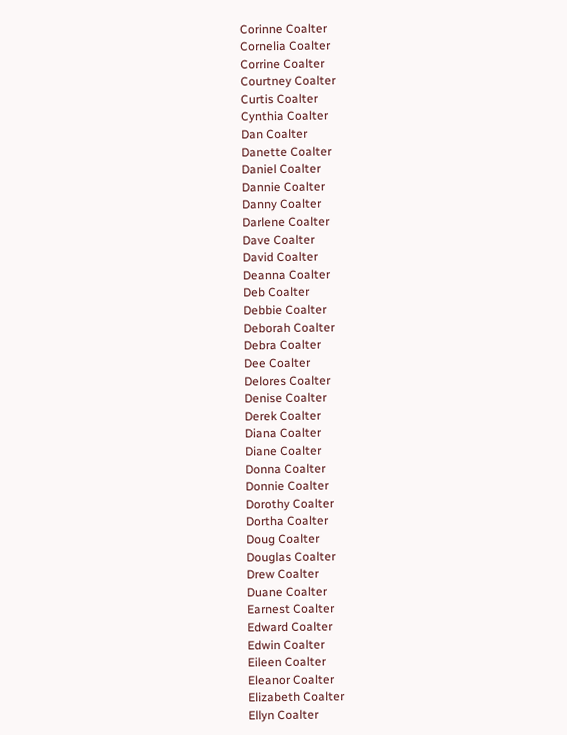Corinne Coalter
Cornelia Coalter
Corrine Coalter
Courtney Coalter
Curtis Coalter
Cynthia Coalter
Dan Coalter
Danette Coalter
Daniel Coalter
Dannie Coalter
Danny Coalter
Darlene Coalter
Dave Coalter
David Coalter
Deanna Coalter
Deb Coalter
Debbie Coalter
Deborah Coalter
Debra Coalter
Dee Coalter
Delores Coalter
Denise Coalter
Derek Coalter
Diana Coalter
Diane Coalter
Donna Coalter
Donnie Coalter
Dorothy Coalter
Dortha Coalter
Doug Coalter
Douglas Coalter
Drew Coalter
Duane Coalter
Earnest Coalter
Edward Coalter
Edwin Coalter
Eileen Coalter
Eleanor Coalter
Elizabeth Coalter
Ellyn Coalter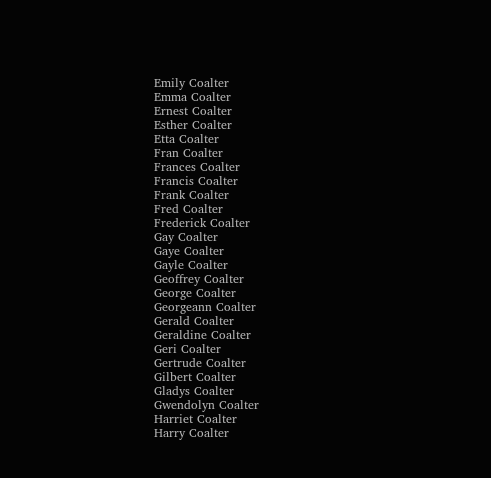Emily Coalter
Emma Coalter
Ernest Coalter
Esther Coalter
Etta Coalter
Fran Coalter
Frances Coalter
Francis Coalter
Frank Coalter
Fred Coalter
Frederick Coalter
Gay Coalter
Gaye Coalter
Gayle Coalter
Geoffrey Coalter
George Coalter
Georgeann Coalter
Gerald Coalter
Geraldine Coalter
Geri Coalter
Gertrude Coalter
Gilbert Coalter
Gladys Coalter
Gwendolyn Coalter
Harriet Coalter
Harry Coalter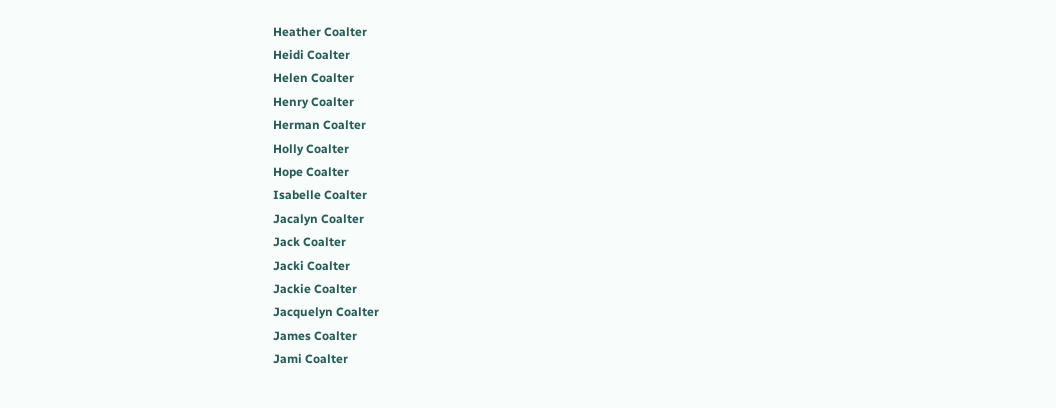Heather Coalter
Heidi Coalter
Helen Coalter
Henry Coalter
Herman Coalter
Holly Coalter
Hope Coalter
Isabelle Coalter
Jacalyn Coalter
Jack Coalter
Jacki Coalter
Jackie Coalter
Jacquelyn Coalter
James Coalter
Jami Coalter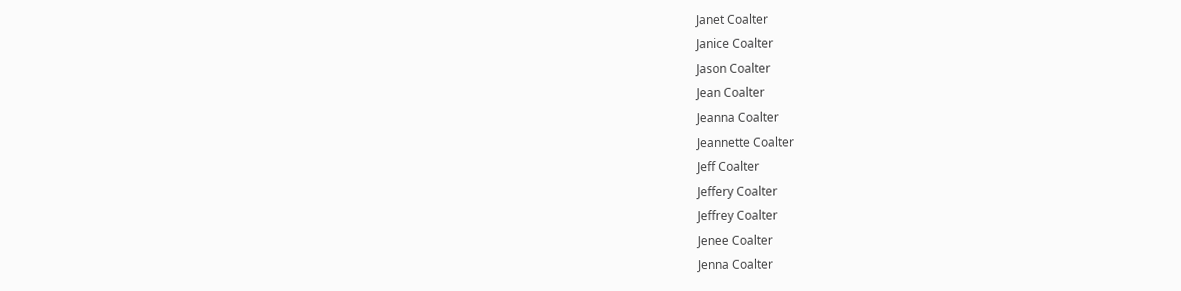Janet Coalter
Janice Coalter
Jason Coalter
Jean Coalter
Jeanna Coalter
Jeannette Coalter
Jeff Coalter
Jeffery Coalter
Jeffrey Coalter
Jenee Coalter
Jenna Coalter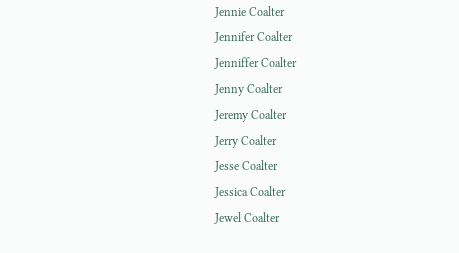Jennie Coalter
Jennifer Coalter
Jenniffer Coalter
Jenny Coalter
Jeremy Coalter
Jerry Coalter
Jesse Coalter
Jessica Coalter
Jewel Coalter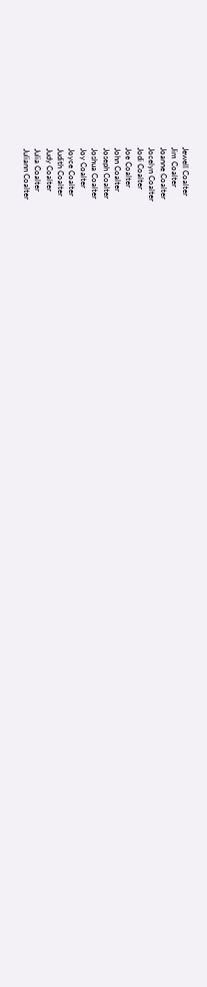Jewell Coalter
Jim Coalter
Joanne Coalter
Jocelyn Coalter
Jodi Coalter
Joe Coalter
John Coalter
Joseph Coalter
Joshua Coalter
Joy Coalter
Joyce Coalter
Judith Coalter
Judy Coalter
Julia Coalter
Juliann Coalter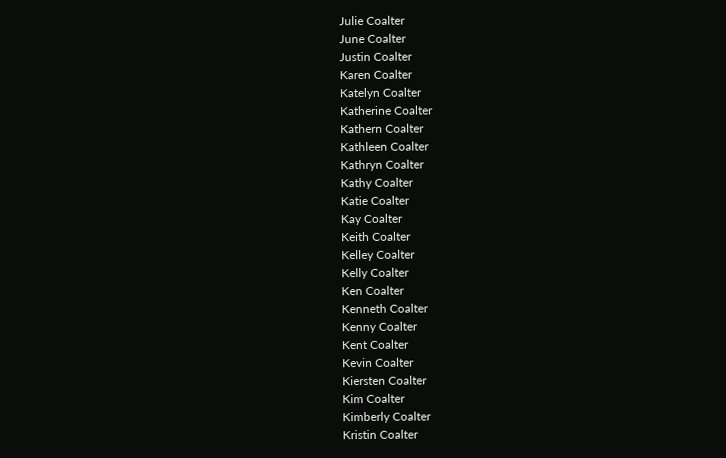Julie Coalter
June Coalter
Justin Coalter
Karen Coalter
Katelyn Coalter
Katherine Coalter
Kathern Coalter
Kathleen Coalter
Kathryn Coalter
Kathy Coalter
Katie Coalter
Kay Coalter
Keith Coalter
Kelley Coalter
Kelly Coalter
Ken Coalter
Kenneth Coalter
Kenny Coalter
Kent Coalter
Kevin Coalter
Kiersten Coalter
Kim Coalter
Kimberly Coalter
Kristin Coalter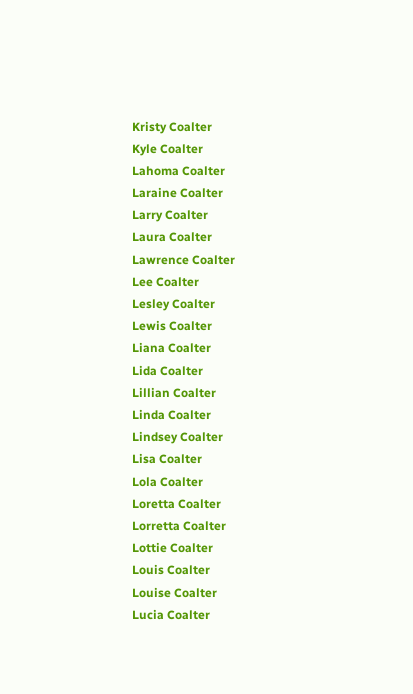Kristy Coalter
Kyle Coalter
Lahoma Coalter
Laraine Coalter
Larry Coalter
Laura Coalter
Lawrence Coalter
Lee Coalter
Lesley Coalter
Lewis Coalter
Liana Coalter
Lida Coalter
Lillian Coalter
Linda Coalter
Lindsey Coalter
Lisa Coalter
Lola Coalter
Loretta Coalter
Lorretta Coalter
Lottie Coalter
Louis Coalter
Louise Coalter
Lucia Coalter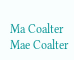Ma Coalter
Mae Coalter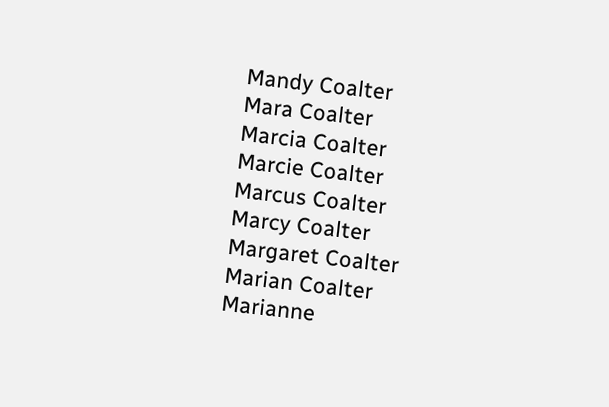Mandy Coalter
Mara Coalter
Marcia Coalter
Marcie Coalter
Marcus Coalter
Marcy Coalter
Margaret Coalter
Marian Coalter
Marianne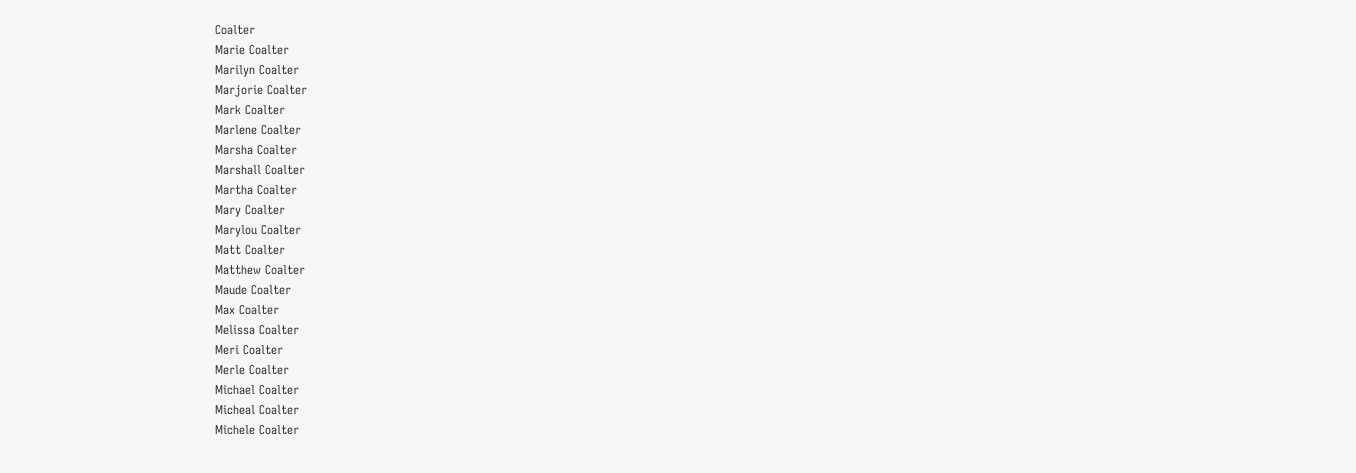Coalter
Marie Coalter
Marilyn Coalter
Marjorie Coalter
Mark Coalter
Marlene Coalter
Marsha Coalter
Marshall Coalter
Martha Coalter
Mary Coalter
Marylou Coalter
Matt Coalter
Matthew Coalter
Maude Coalter
Max Coalter
Melissa Coalter
Meri Coalter
Merle Coalter
Michael Coalter
Micheal Coalter
Michele Coalter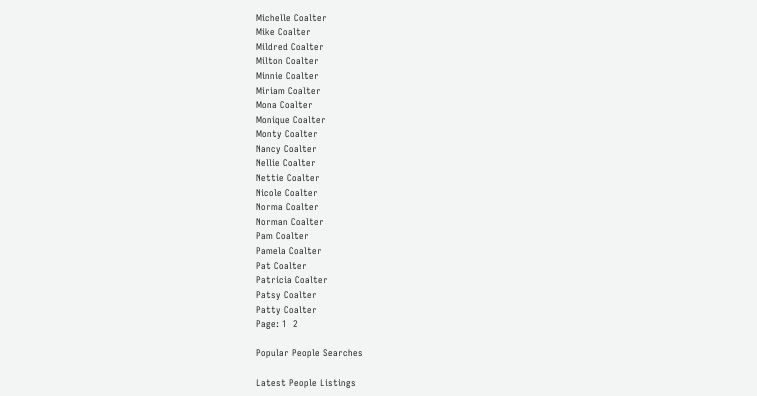Michelle Coalter
Mike Coalter
Mildred Coalter
Milton Coalter
Minnie Coalter
Miriam Coalter
Mona Coalter
Monique Coalter
Monty Coalter
Nancy Coalter
Nellie Coalter
Nettie Coalter
Nicole Coalter
Norma Coalter
Norman Coalter
Pam Coalter
Pamela Coalter
Pat Coalter
Patricia Coalter
Patsy Coalter
Patty Coalter
Page: 1  2

Popular People Searches

Latest People Listings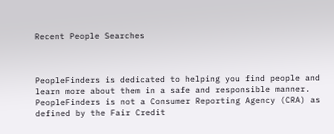Recent People Searches



PeopleFinders is dedicated to helping you find people and learn more about them in a safe and responsible manner. PeopleFinders is not a Consumer Reporting Agency (CRA) as defined by the Fair Credit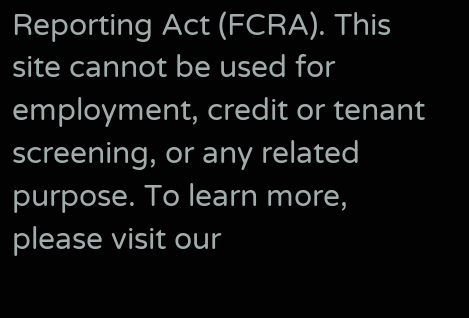Reporting Act (FCRA). This site cannot be used for employment, credit or tenant screening, or any related purpose. To learn more, please visit our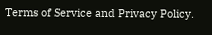Terms of Service and Privacy Policy.